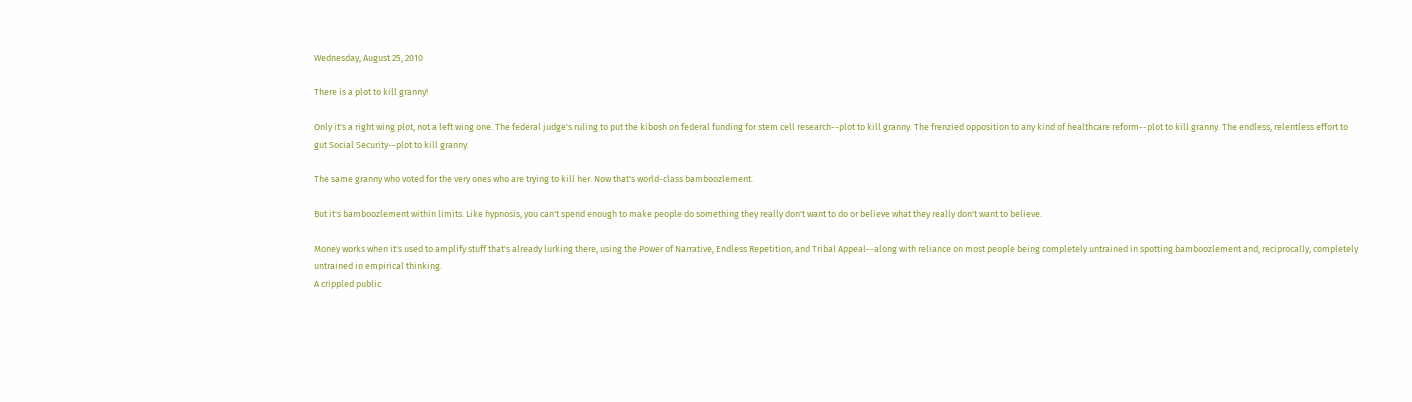Wednesday, August 25, 2010

There is a plot to kill granny!

Only it's a right wing plot, not a left wing one. The federal judge's ruling to put the kibosh on federal funding for stem cell research--plot to kill granny. The frenzied opposition to any kind of healthcare reform--plot to kill granny. The endless, relentless effort to gut Social Security--plot to kill granny.

The same granny who voted for the very ones who are trying to kill her. Now that's world-class bamboozlement.

But it's bamboozlement within limits. Like hypnosis, you can't spend enough to make people do something they really don't want to do or believe what they really don't want to believe.

Money works when it's used to amplify stuff that's already lurking there, using the Power of Narrative, Endless Repetition, and Tribal Appeal--along with reliance on most people being completely untrained in spotting bamboozlement and, reciprocally, completely untrained in empirical thinking.
A crippled public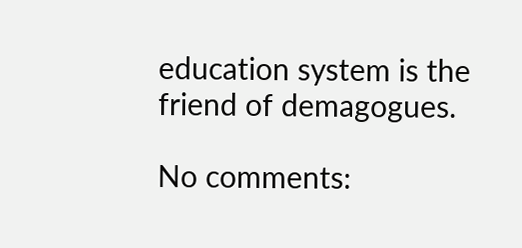education system is the friend of demagogues.

No comments: